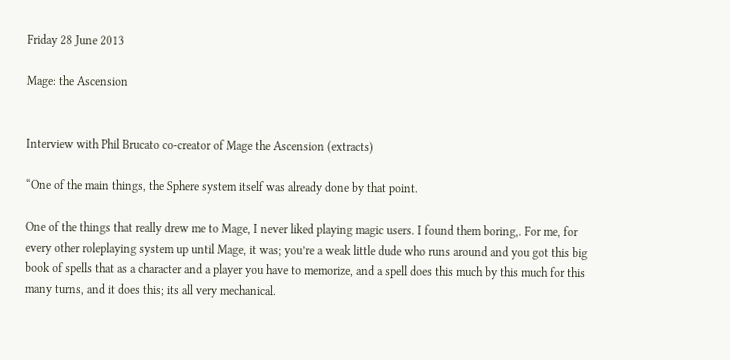Friday 28 June 2013

Mage: the Ascension


Interview with Phil Brucato co-creator of Mage the Ascension (extracts)

“One of the main things, the Sphere system itself was already done by that point.

One of the things that really drew me to Mage, I never liked playing magic users. I found them boring,. For me, for every other roleplaying system up until Mage, it was; you’re a weak little dude who runs around and you got this big book of spells that as a character and a player you have to memorize, and a spell does this much by this much for this many turns, and it does this; its all very mechanical.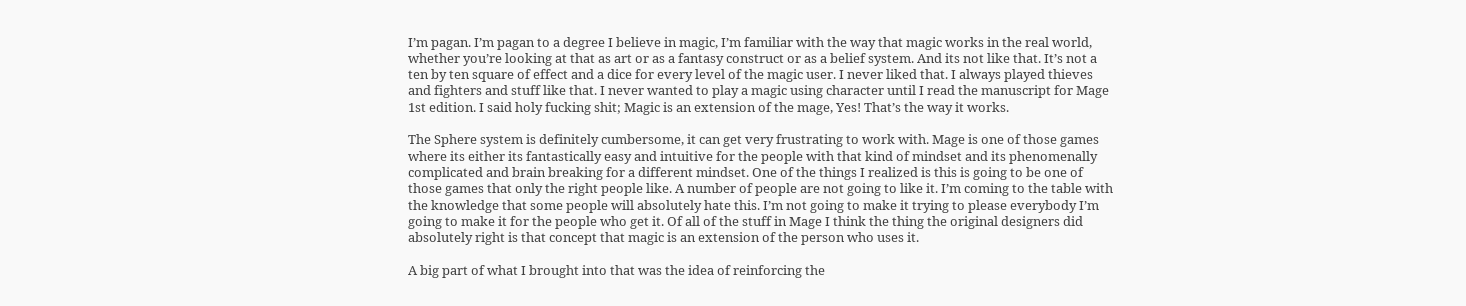I’m pagan. I’m pagan to a degree I believe in magic, I’m familiar with the way that magic works in the real world, whether you’re looking at that as art or as a fantasy construct or as a belief system. And its not like that. It’s not a ten by ten square of effect and a dice for every level of the magic user. I never liked that. I always played thieves and fighters and stuff like that. I never wanted to play a magic using character until I read the manuscript for Mage 1st edition. I said holy fucking shit; Magic is an extension of the mage, Yes! That’s the way it works.

The Sphere system is definitely cumbersome, it can get very frustrating to work with. Mage is one of those games where its either its fantastically easy and intuitive for the people with that kind of mindset and its phenomenally complicated and brain breaking for a different mindset. One of the things I realized is this is going to be one of those games that only the right people like. A number of people are not going to like it. I’m coming to the table with the knowledge that some people will absolutely hate this. I’m not going to make it trying to please everybody I’m going to make it for the people who get it. Of all of the stuff in Mage I think the thing the original designers did absolutely right is that concept that magic is an extension of the person who uses it.

A big part of what I brought into that was the idea of reinforcing the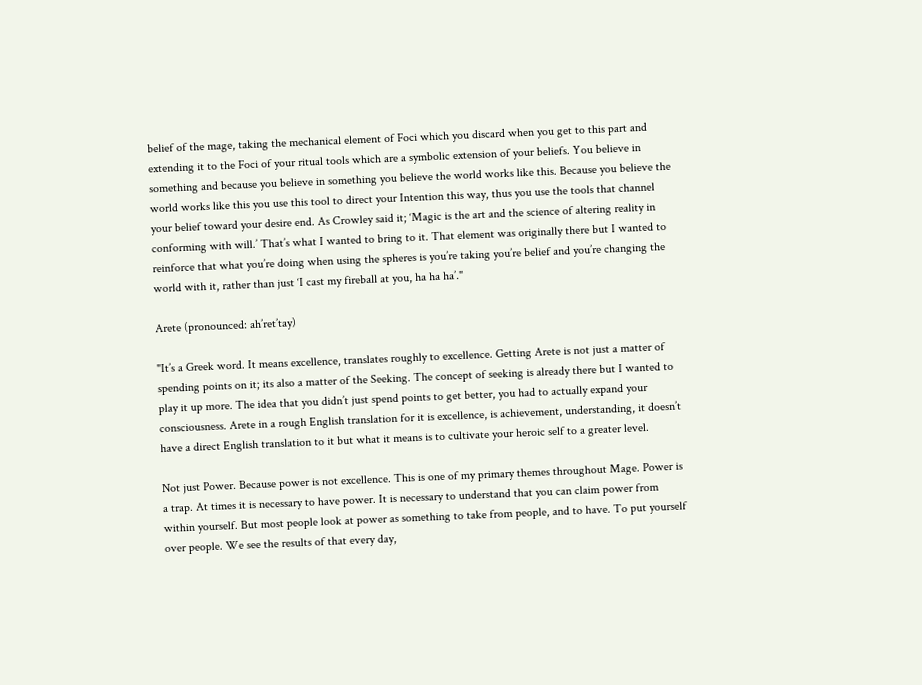belief of the mage, taking the mechanical element of Foci which you discard when you get to this part and extending it to the Foci of your ritual tools which are a symbolic extension of your beliefs. You believe in something and because you believe in something you believe the world works like this. Because you believe the world works like this you use this tool to direct your Intention this way, thus you use the tools that channel your belief toward your desire end. As Crowley said it; ‘Magic is the art and the science of altering reality in conforming with will.’ That’s what I wanted to bring to it. That element was originally there but I wanted to reinforce that what you’re doing when using the spheres is you’re taking you’re belief and you’re changing the world with it, rather than just ‘I cast my fireball at you, ha ha ha’."

Arete (pronounced: ah’ret’tay)

"It’s a Greek word. It means excellence, translates roughly to excellence. Getting Arete is not just a matter of spending points on it; its also a matter of the Seeking. The concept of seeking is already there but I wanted to play it up more. The idea that you didn’t just spend points to get better, you had to actually expand your consciousness. Arete in a rough English translation for it is excellence, is achievement, understanding, it doesn’t have a direct English translation to it but what it means is to cultivate your heroic self to a greater level.

Not just Power. Because power is not excellence. This is one of my primary themes throughout Mage. Power is a trap. At times it is necessary to have power. It is necessary to understand that you can claim power from within yourself. But most people look at power as something to take from people, and to have. To put yourself over people. We see the results of that every day,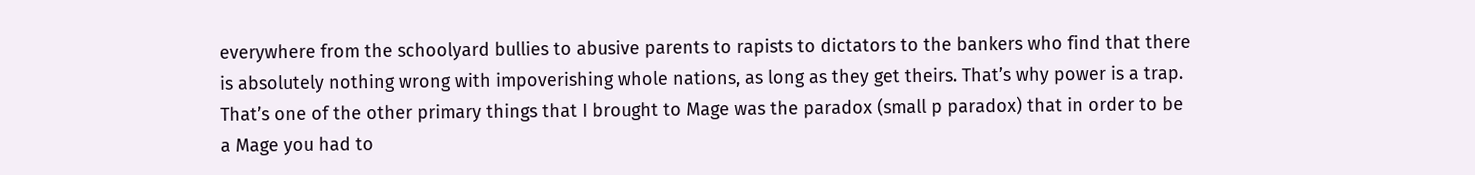everywhere from the schoolyard bullies to abusive parents to rapists to dictators to the bankers who find that there is absolutely nothing wrong with impoverishing whole nations, as long as they get theirs. That’s why power is a trap. That’s one of the other primary things that I brought to Mage was the paradox (small p paradox) that in order to be a Mage you had to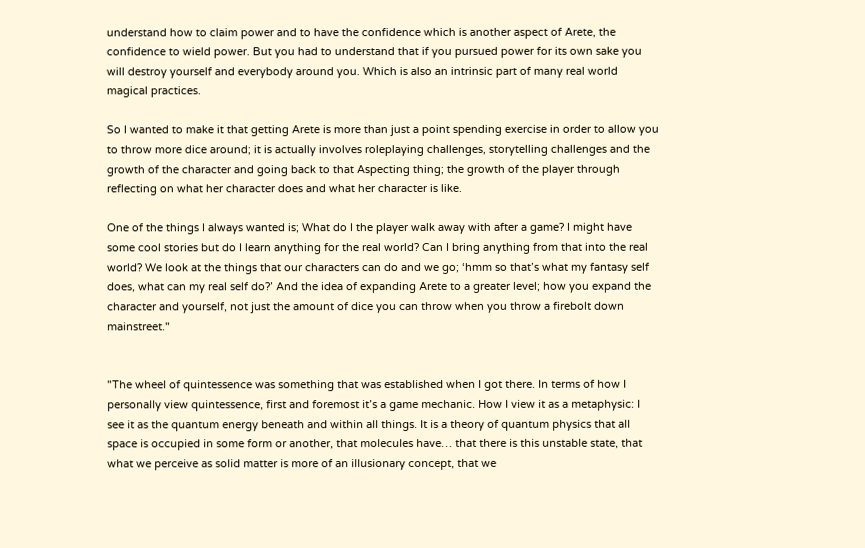understand how to claim power and to have the confidence which is another aspect of Arete, the confidence to wield power. But you had to understand that if you pursued power for its own sake you will destroy yourself and everybody around you. Which is also an intrinsic part of many real world magical practices.

So I wanted to make it that getting Arete is more than just a point spending exercise in order to allow you to throw more dice around; it is actually involves roleplaying challenges, storytelling challenges and the growth of the character and going back to that Aspecting thing; the growth of the player through reflecting on what her character does and what her character is like.

One of the things I always wanted is; What do I the player walk away with after a game? I might have some cool stories but do I learn anything for the real world? Can I bring anything from that into the real world? We look at the things that our characters can do and we go; ‘hmm so that’s what my fantasy self does, what can my real self do?’ And the idea of expanding Arete to a greater level; how you expand the character and yourself, not just the amount of dice you can throw when you throw a firebolt down mainstreet."


"The wheel of quintessence was something that was established when I got there. In terms of how I personally view quintessence, first and foremost it’s a game mechanic. How I view it as a metaphysic: I see it as the quantum energy beneath and within all things. It is a theory of quantum physics that all space is occupied in some form or another, that molecules have… that there is this unstable state, that what we perceive as solid matter is more of an illusionary concept, that we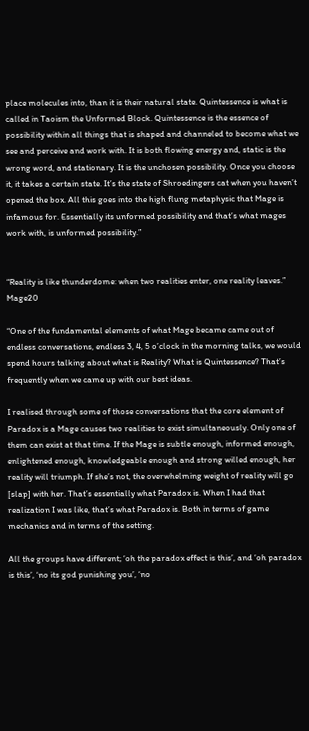place molecules into, than it is their natural state. Quintessence is what is called in Taoism the Unformed Block. Quintessence is the essence of possibility within all things that is shaped and channeled to become what we see and perceive and work with. It is both flowing energy and, static is the wrong word, and stationary. It is the unchosen possibility. Once you choose it, it takes a certain state. It’s the state of Shroedingers cat when you haven’t opened the box. All this goes into the high flung metaphysic that Mage is infamous for. Essentially its unformed possibility and that’s what mages work with, is unformed possibility.”


“Reality is like thunderdome: when two realities enter, one reality leaves.” Mage20

“One of the fundamental elements of what Mage became came out of endless conversations, endless 3, 4, 5 o’clock in the morning talks, we would spend hours talking about what is Reality? What is Quintessence? That’s frequently when we came up with our best ideas.

I realised through some of those conversations that the core element of Paradox is a Mage causes two realities to exist simultaneously. Only one of them can exist at that time. If the Mage is subtle enough, informed enough, enlightened enough, knowledgeable enough and strong willed enough, her reality will triumph. If she’s not, the overwhelming weight of reality will go [slap] with her. That’s essentially what Paradox is. When I had that realization I was like, that’s what Paradox is. Both in terms of game mechanics and in terms of the setting.

All the groups have different; ‘oh the paradox effect is this’, and ‘oh paradox is this’, ‘no its god punishing you’, ‘no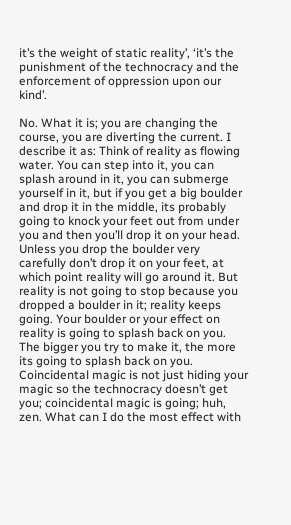it’s the weight of static reality’, ‘it’s the punishment of the technocracy and the enforcement of oppression upon our kind’.

No. What it is; you are changing the course, you are diverting the current. I describe it as: Think of reality as flowing water. You can step into it, you can splash around in it, you can submerge yourself in it, but if you get a big boulder and drop it in the middle, its probably going to knock your feet out from under you and then you’ll drop it on your head. Unless you drop the boulder very carefully don’t drop it on your feet, at which point reality will go around it. But reality is not going to stop because you dropped a boulder in it; reality keeps going. Your boulder or your effect on reality is going to splash back on you. The bigger you try to make it, the more its going to splash back on you. Coincidental magic is not just hiding your magic so the technocracy doesn’t get you; coincidental magic is going; huh, zen. What can I do the most effect with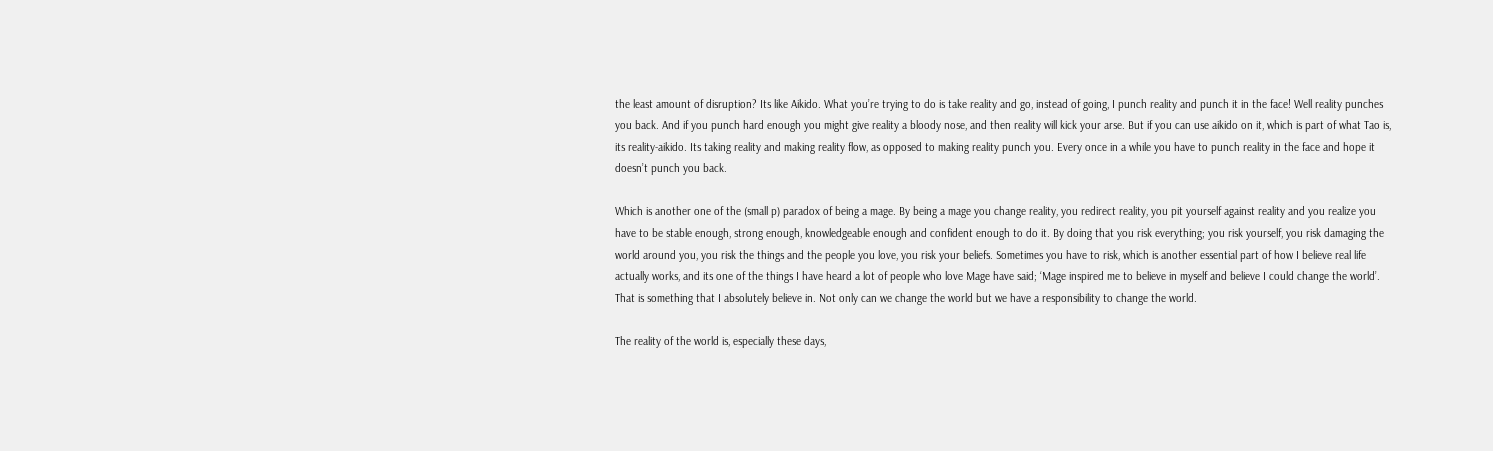the least amount of disruption? Its like Aikido. What you’re trying to do is take reality and go, instead of going, I punch reality and punch it in the face! Well reality punches you back. And if you punch hard enough you might give reality a bloody nose, and then reality will kick your arse. But if you can use aikido on it, which is part of what Tao is, its reality-aikido. Its taking reality and making reality flow, as opposed to making reality punch you. Every once in a while you have to punch reality in the face and hope it doesn’t punch you back.

Which is another one of the (small p) paradox of being a mage. By being a mage you change reality, you redirect reality, you pit yourself against reality and you realize you have to be stable enough, strong enough, knowledgeable enough and confident enough to do it. By doing that you risk everything; you risk yourself, you risk damaging the world around you, you risk the things and the people you love, you risk your beliefs. Sometimes you have to risk, which is another essential part of how I believe real life actually works, and its one of the things I have heard a lot of people who love Mage have said; ‘Mage inspired me to believe in myself and believe I could change the world’. That is something that I absolutely believe in. Not only can we change the world but we have a responsibility to change the world.

The reality of the world is, especially these days,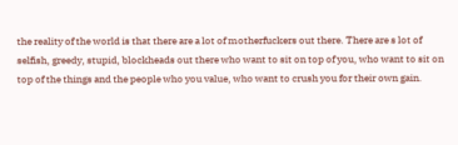the reality of the world is that there are a lot of motherfuckers out there. There are s lot of selfish, greedy, stupid, blockheads out there who want to sit on top of you, who want to sit on top of the things and the people who you value, who want to crush you for their own gain.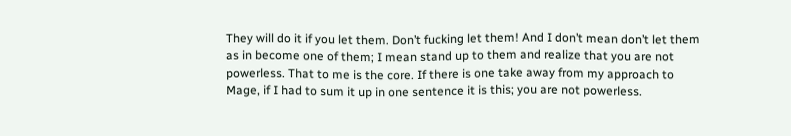They will do it if you let them. Don’t fucking let them! And I don’t mean don’t let them as in become one of them; I mean stand up to them and realize that you are not powerless. That to me is the core. If there is one take away from my approach to Mage, if I had to sum it up in one sentence it is this; you are not powerless.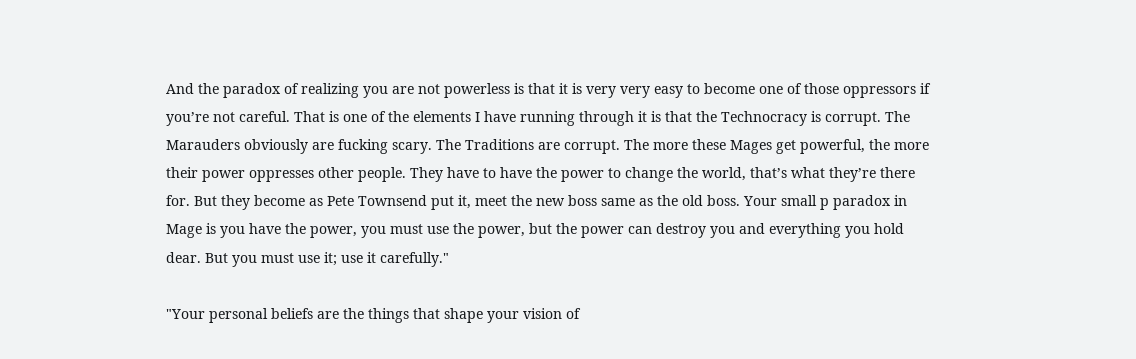And the paradox of realizing you are not powerless is that it is very very easy to become one of those oppressors if you’re not careful. That is one of the elements I have running through it is that the Technocracy is corrupt. The Marauders obviously are fucking scary. The Traditions are corrupt. The more these Mages get powerful, the more their power oppresses other people. They have to have the power to change the world, that’s what they’re there for. But they become as Pete Townsend put it, meet the new boss same as the old boss. Your small p paradox in Mage is you have the power, you must use the power, but the power can destroy you and everything you hold dear. But you must use it; use it carefully."

"Your personal beliefs are the things that shape your vision of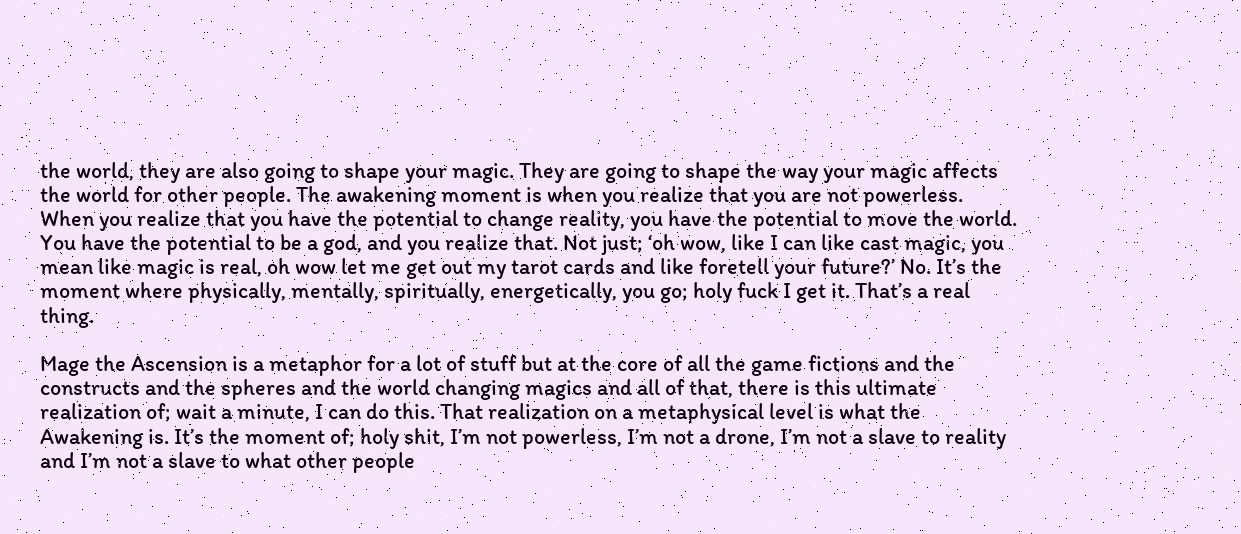the world, they are also going to shape your magic. They are going to shape the way your magic affects the world for other people. The awakening moment is when you realize that you are not powerless. When you realize that you have the potential to change reality, you have the potential to move the world. You have the potential to be a god, and you realize that. Not just; ‘oh wow, like I can like cast magic, you mean like magic is real, oh wow let me get out my tarot cards and like foretell your future?’ No. It’s the moment where physically, mentally, spiritually, energetically, you go; holy fuck I get it. That’s a real thing.

Mage the Ascension is a metaphor for a lot of stuff but at the core of all the game fictions and the constructs and the spheres and the world changing magics and all of that, there is this ultimate realization of; wait a minute, I can do this. That realization on a metaphysical level is what the Awakening is. It’s the moment of; holy shit, I’m not powerless, I’m not a drone, I’m not a slave to reality and I’m not a slave to what other people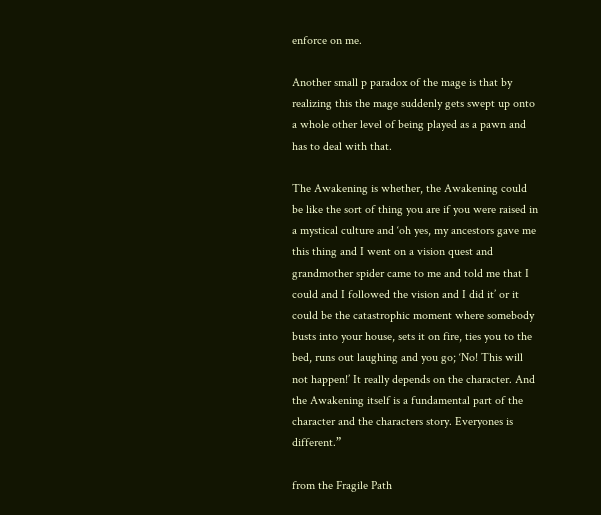enforce on me.

Another small p paradox of the mage is that by realizing this the mage suddenly gets swept up onto a whole other level of being played as a pawn and has to deal with that.

The Awakening is whether, the Awakening could be like the sort of thing you are if you were raised in a mystical culture and ‘oh yes, my ancestors gave me this thing and I went on a vision quest and grandmother spider came to me and told me that I could and I followed the vision and I did it’ or it could be the catastrophic moment where somebody busts into your house, sets it on fire, ties you to the bed, runs out laughing and you go; ‘No! This will not happen!’ It really depends on the character. And the Awakening itself is a fundamental part of the character and the characters story. Everyones is different.”

from the Fragile Path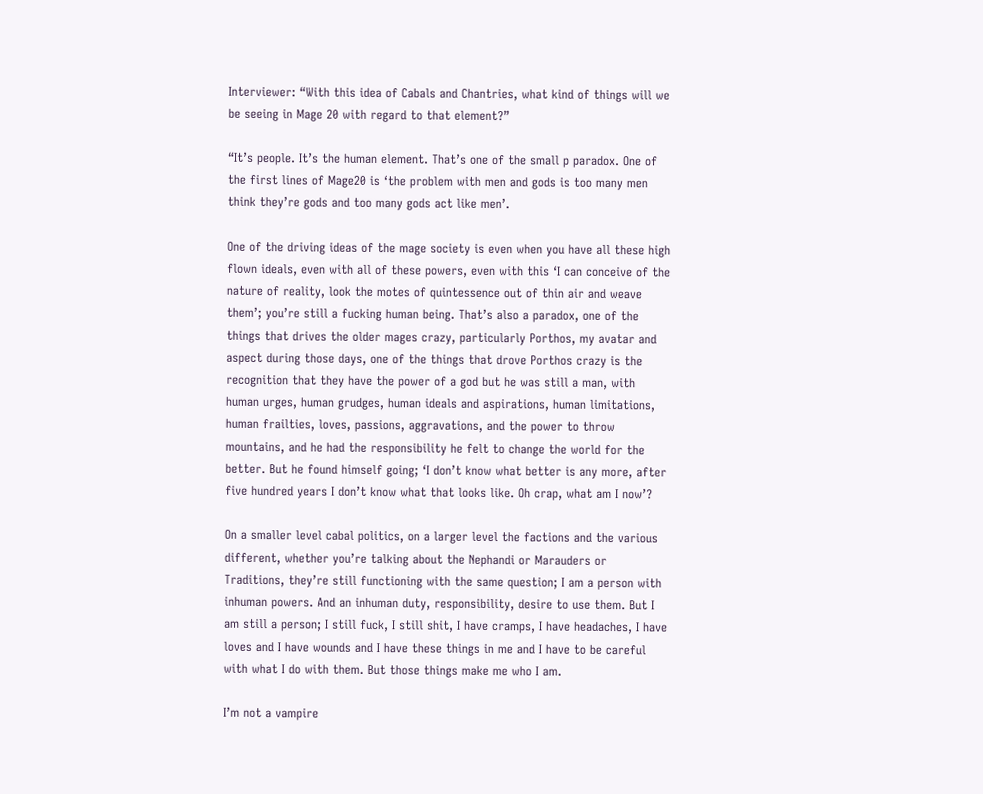Interviewer: “With this idea of Cabals and Chantries, what kind of things will we be seeing in Mage 20 with regard to that element?”

“It’s people. It’s the human element. That’s one of the small p paradox. One of the first lines of Mage20 is ‘the problem with men and gods is too many men think they’re gods and too many gods act like men’.

One of the driving ideas of the mage society is even when you have all these high flown ideals, even with all of these powers, even with this ‘I can conceive of the nature of reality, look the motes of quintessence out of thin air and weave them’; you’re still a fucking human being. That’s also a paradox, one of the things that drives the older mages crazy, particularly Porthos, my avatar and aspect during those days, one of the things that drove Porthos crazy is the recognition that they have the power of a god but he was still a man, with human urges, human grudges, human ideals and aspirations, human limitations, human frailties, loves, passions, aggravations, and the power to throw mountains, and he had the responsibility he felt to change the world for the better. But he found himself going; ‘I don’t know what better is any more, after five hundred years I don’t know what that looks like. Oh crap, what am I now’?

On a smaller level cabal politics, on a larger level the factions and the various different, whether you’re talking about the Nephandi or Marauders or Traditions, they’re still functioning with the same question; I am a person with inhuman powers. And an inhuman duty, responsibility, desire to use them. But I am still a person; I still fuck, I still shit, I have cramps, I have headaches, I have loves and I have wounds and I have these things in me and I have to be careful with what I do with them. But those things make me who I am.

I’m not a vampire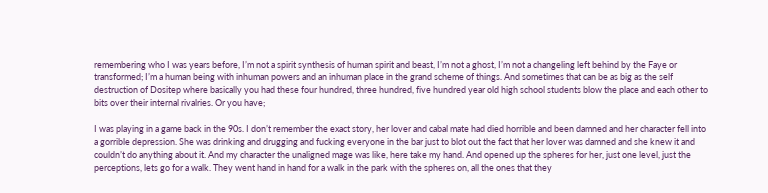remembering who I was years before, I’m not a spirit synthesis of human spirit and beast, I’m not a ghost, I’m not a changeling left behind by the Faye or transformed; I’m a human being with inhuman powers and an inhuman place in the grand scheme of things. And sometimes that can be as big as the self destruction of Dositep where basically you had these four hundred, three hundred, five hundred year old high school students blow the place and each other to bits over their internal rivalries. Or you have;

I was playing in a game back in the 90s. I don’t remember the exact story, her lover and cabal mate had died horrible and been damned and her character fell into a gorrible depression. She was drinking and drugging and fucking everyone in the bar just to blot out the fact that her lover was damned and she knew it and couldn’t do anything about it. And my character the unaligned mage was like, here take my hand. And opened up the spheres for her, just one level, just the perceptions, lets go for a walk. They went hand in hand for a walk in the park with the spheres on, all the ones that they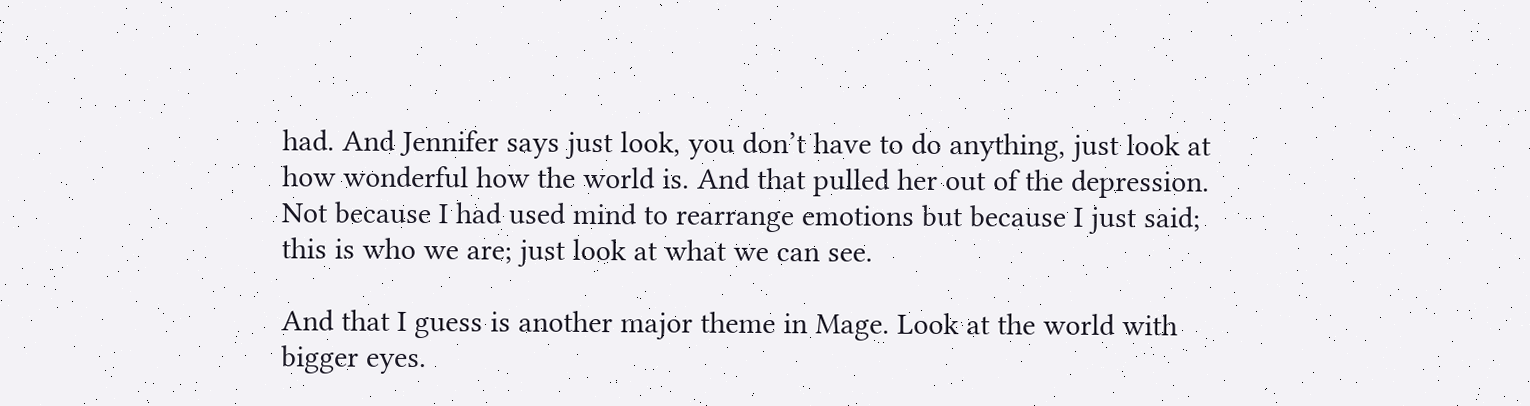had. And Jennifer says just look, you don’t have to do anything, just look at how wonderful how the world is. And that pulled her out of the depression. Not because I had used mind to rearrange emotions but because I just said; this is who we are; just look at what we can see.

And that I guess is another major theme in Mage. Look at the world with bigger eyes.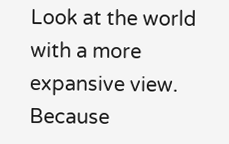Look at the world with a more expansive view. Because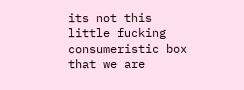its not this little fucking consumeristic box that we are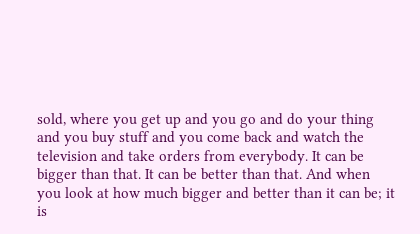sold, where you get up and you go and do your thing and you buy stuff and you come back and watch the television and take orders from everybody. It can be bigger than that. It can be better than that. And when you look at how much bigger and better than it can be; it is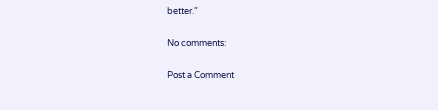better."

No comments:

Post a Comment